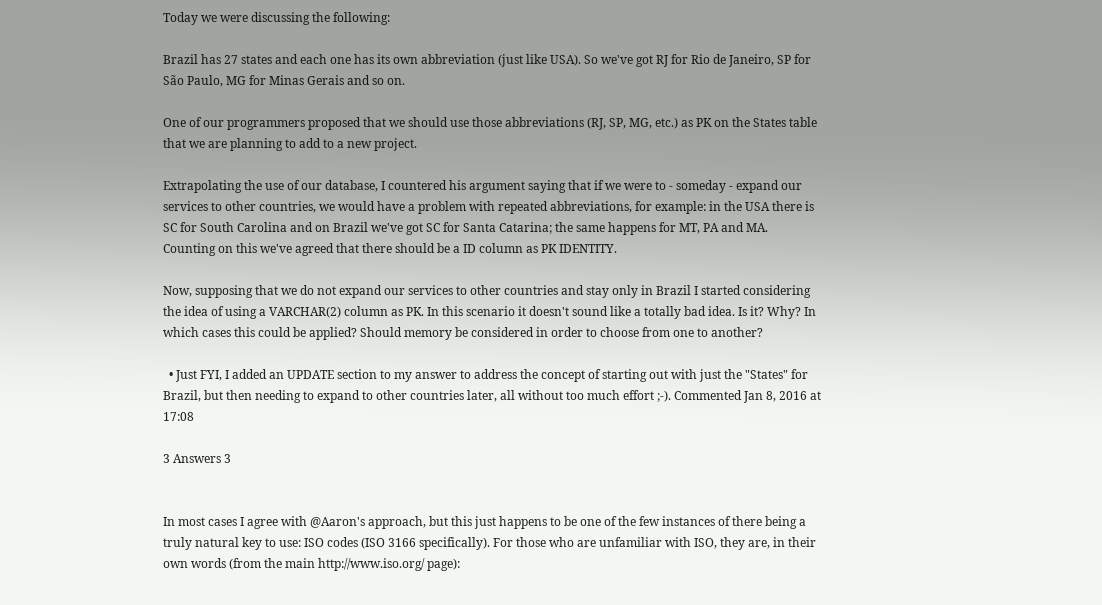Today we were discussing the following:

Brazil has 27 states and each one has its own abbreviation (just like USA). So we've got RJ for Rio de Janeiro, SP for São Paulo, MG for Minas Gerais and so on.

One of our programmers proposed that we should use those abbreviations (RJ, SP, MG, etc.) as PK on the States table that we are planning to add to a new project.

Extrapolating the use of our database, I countered his argument saying that if we were to - someday - expand our services to other countries, we would have a problem with repeated abbreviations, for example: in the USA there is SC for South Carolina and on Brazil we've got SC for Santa Catarina; the same happens for MT, PA and MA. Counting on this we've agreed that there should be a ID column as PK IDENTITY.

Now, supposing that we do not expand our services to other countries and stay only in Brazil I started considering the idea of using a VARCHAR(2) column as PK. In this scenario it doesn't sound like a totally bad idea. Is it? Why? In which cases this could be applied? Should memory be considered in order to choose from one to another?

  • Just FYI, I added an UPDATE section to my answer to address the concept of starting out with just the "States" for Brazil, but then needing to expand to other countries later, all without too much effort ;-). Commented Jan 8, 2016 at 17:08

3 Answers 3


In most cases I agree with @Aaron's approach, but this just happens to be one of the few instances of there being a truly natural key to use: ISO codes (ISO 3166 specifically). For those who are unfamiliar with ISO, they are, in their own words (from the main http://www.iso.org/ page):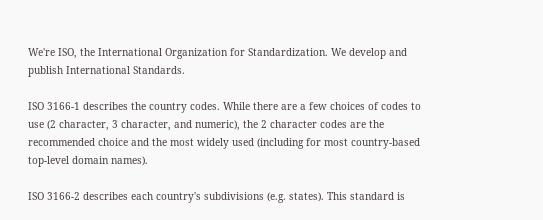We're ISO, the International Organization for Standardization. We develop and publish International Standards.

ISO 3166-1 describes the country codes. While there are a few choices of codes to use (2 character, 3 character, and numeric), the 2 character codes are the recommended choice and the most widely used (including for most country-based top-level domain names).

ISO 3166-2 describes each country's subdivisions (e.g. states). This standard is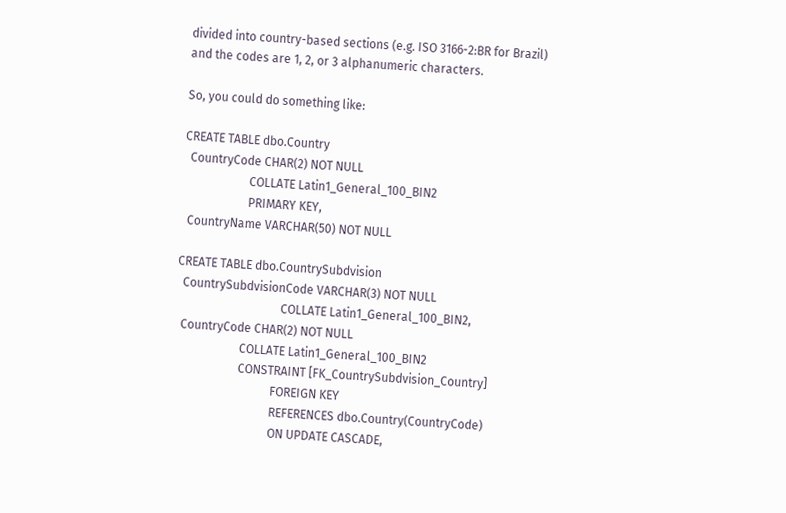divided into country-based sections (e.g. ISO 3166-2:BR for Brazil) and the codes are 1, 2, or 3 alphanumeric characters.

So, you could do something like:

CREATE TABLE dbo.Country
  CountryCode CHAR(2) NOT NULL
                      COLLATE Latin1_General_100_BIN2
                      PRIMARY KEY,
  CountryName VARCHAR(50) NOT NULL

CREATE TABLE dbo.CountrySubdvision
  CountrySubdvisionCode VARCHAR(3) NOT NULL
                                   COLLATE Latin1_General_100_BIN2,
  CountryCode CHAR(2) NOT NULL
                      COLLATE Latin1_General_100_BIN2
                      CONSTRAINT [FK_CountrySubdvision_Country]
                                 FOREIGN KEY
                                 REFERENCES dbo.Country(CountryCode)
                                 ON UPDATE CASCADE,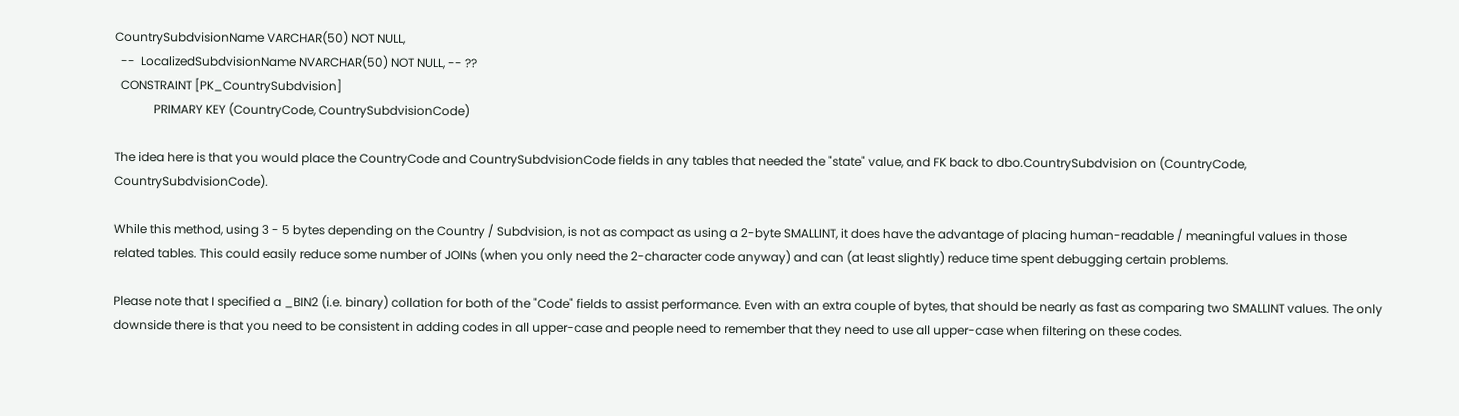CountrySubdvisionName VARCHAR(50) NOT NULL,
  --  LocalizedSubdvisionName NVARCHAR(50) NOT NULL, -- ??
  CONSTRAINT [PK_CountrySubdvision]
             PRIMARY KEY (CountryCode, CountrySubdvisionCode)

The idea here is that you would place the CountryCode and CountrySubdvisionCode fields in any tables that needed the "state" value, and FK back to dbo.CountrySubdvision on (CountryCode, CountrySubdvisionCode).

While this method, using 3 - 5 bytes depending on the Country / Subdvision, is not as compact as using a 2-byte SMALLINT, it does have the advantage of placing human-readable / meaningful values in those related tables. This could easily reduce some number of JOINs (when you only need the 2-character code anyway) and can (at least slightly) reduce time spent debugging certain problems.

Please note that I specified a _BIN2 (i.e. binary) collation for both of the "Code" fields to assist performance. Even with an extra couple of bytes, that should be nearly as fast as comparing two SMALLINT values. The only downside there is that you need to be consistent in adding codes in all upper-case and people need to remember that they need to use all upper-case when filtering on these codes.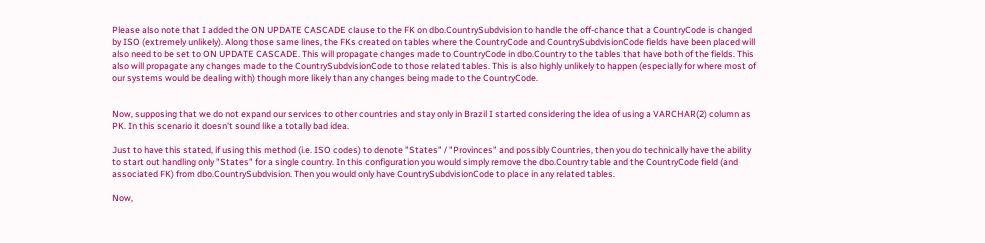Please also note that I added the ON UPDATE CASCADE clause to the FK on dbo.CountrySubdvision to handle the off-chance that a CountryCode is changed by ISO (extremely unlikely). Along those same lines, the FKs created on tables where the CountryCode and CountrySubdvisionCode fields have been placed will also need to be set to ON UPDATE CASCADE. This will propagate changes made to CountryCode in dbo.Country to the tables that have both of the fields. This also will propagate any changes made to the CountrySubdvisionCode to those related tables. This is also highly unlikely to happen (especially for where most of our systems would be dealing with) though more likely than any changes being made to the CountryCode.


Now, supposing that we do not expand our services to other countries and stay only in Brazil I started considering the idea of using a VARCHAR(2) column as PK. In this scenario it doesn't sound like a totally bad idea.

Just to have this stated, if using this method (i.e. ISO codes) to denote "States" / "Provinces" and possibly Countries, then you do technically have the ability to start out handling only "States" for a single country. In this configuration you would simply remove the dbo.Country table and the CountryCode field (and associated FK) from dbo.CountrySubdvision. Then you would only have CountrySubdvisionCode to place in any related tables.

Now,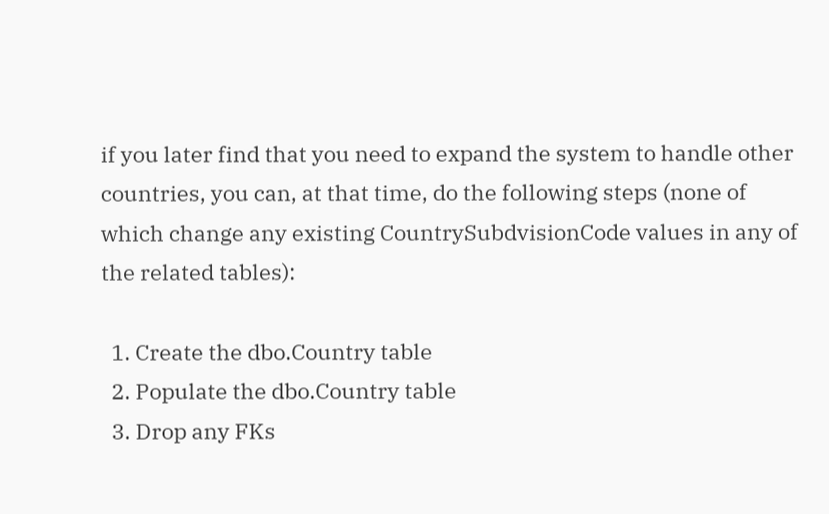if you later find that you need to expand the system to handle other countries, you can, at that time, do the following steps (none of which change any existing CountrySubdvisionCode values in any of the related tables):

  1. Create the dbo.Country table
  2. Populate the dbo.Country table
  3. Drop any FKs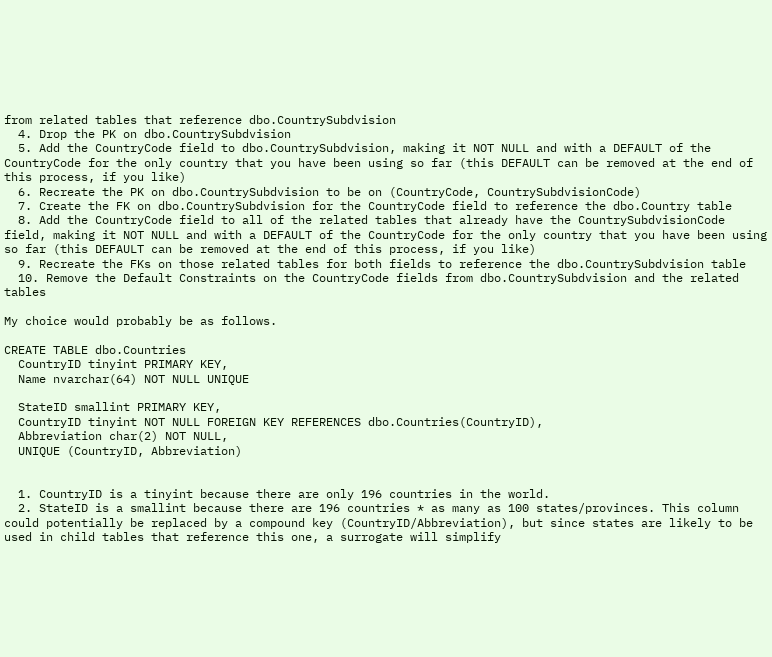from related tables that reference dbo.CountrySubdvision
  4. Drop the PK on dbo.CountrySubdvision
  5. Add the CountryCode field to dbo.CountrySubdvision, making it NOT NULL and with a DEFAULT of the CountryCode for the only country that you have been using so far (this DEFAULT can be removed at the end of this process, if you like)
  6. Recreate the PK on dbo.CountrySubdvision to be on (CountryCode, CountrySubdvisionCode)
  7. Create the FK on dbo.CountrySubdvision for the CountryCode field to reference the dbo.Country table
  8. Add the CountryCode field to all of the related tables that already have the CountrySubdvisionCode field, making it NOT NULL and with a DEFAULT of the CountryCode for the only country that you have been using so far (this DEFAULT can be removed at the end of this process, if you like)
  9. Recreate the FKs on those related tables for both fields to reference the dbo.CountrySubdvision table
  10. Remove the Default Constraints on the CountryCode fields from dbo.CountrySubdvision and the related tables

My choice would probably be as follows.

CREATE TABLE dbo.Countries
  CountryID tinyint PRIMARY KEY,
  Name nvarchar(64) NOT NULL UNIQUE

  StateID smallint PRIMARY KEY,
  CountryID tinyint NOT NULL FOREIGN KEY REFERENCES dbo.Countries(CountryID),
  Abbreviation char(2) NOT NULL,
  UNIQUE (CountryID, Abbreviation)


  1. CountryID is a tinyint because there are only 196 countries in the world.
  2. StateID is a smallint because there are 196 countries * as many as 100 states/provinces. This column could potentially be replaced by a compound key (CountryID/Abbreviation), but since states are likely to be used in child tables that reference this one, a surrogate will simplify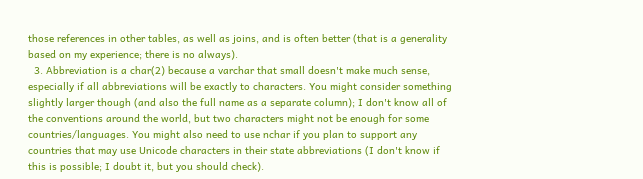those references in other tables, as well as joins, and is often better (that is a generality based on my experience; there is no always).
  3. Abbreviation is a char(2) because a varchar that small doesn't make much sense, especially if all abbreviations will be exactly to characters. You might consider something slightly larger though (and also the full name as a separate column); I don't know all of the conventions around the world, but two characters might not be enough for some countries/languages. You might also need to use nchar if you plan to support any countries that may use Unicode characters in their state abbreviations (I don't know if this is possible; I doubt it, but you should check).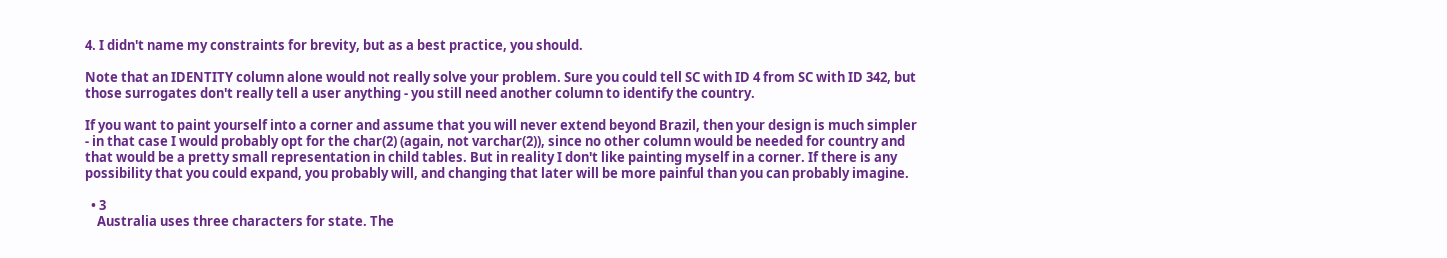4. I didn't name my constraints for brevity, but as a best practice, you should.

Note that an IDENTITY column alone would not really solve your problem. Sure you could tell SC with ID 4 from SC with ID 342, but those surrogates don't really tell a user anything - you still need another column to identify the country.

If you want to paint yourself into a corner and assume that you will never extend beyond Brazil, then your design is much simpler - in that case I would probably opt for the char(2) (again, not varchar(2)), since no other column would be needed for country and that would be a pretty small representation in child tables. But in reality I don't like painting myself in a corner. If there is any possibility that you could expand, you probably will, and changing that later will be more painful than you can probably imagine.

  • 3
    Australia uses three characters for state. The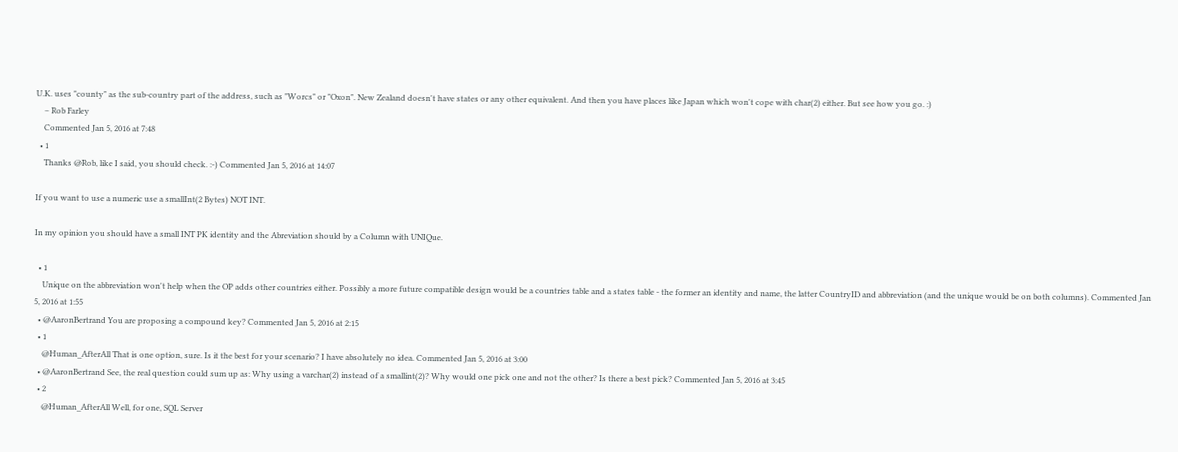U.K. uses "county" as the sub-country part of the address, such as "Worcs" or "Oxon". New Zealand doesn't have states or any other equivalent. And then you have places like Japan which won't cope with char(2) either. But see how you go. :)
    – Rob Farley
    Commented Jan 5, 2016 at 7:48
  • 1
    Thanks @Rob, like I said, you should check. :-) Commented Jan 5, 2016 at 14:07

If you want to use a numeric use a smallInt(2 Bytes) NOT INT.

In my opinion you should have a small INT PK identity and the Abreviation should by a Column with UNIQue.

  • 1
    Unique on the abbreviation won't help when the OP adds other countries either. Possibly a more future compatible design would be a countries table and a states table - the former an identity and name, the latter CountryID and abbreviation (and the unique would be on both columns). Commented Jan 5, 2016 at 1:55
  • @AaronBertrand You are proposing a compound key? Commented Jan 5, 2016 at 2:15
  • 1
    @Human_AfterAll That is one option, sure. Is it the best for your scenario? I have absolutely no idea. Commented Jan 5, 2016 at 3:00
  • @AaronBertrand See, the real question could sum up as: Why using a varchar(2) instead of a smallint(2)? Why would one pick one and not the other? Is there a best pick? Commented Jan 5, 2016 at 3:45
  • 2
    @Human_AfterAll Well, for one, SQL Server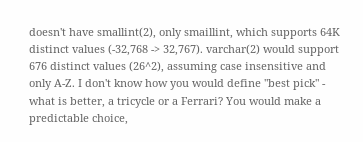doesn't have smallint(2), only smaillint, which supports 64K distinct values (-32,768 -> 32,767). varchar(2) would support 676 distinct values (26^2), assuming case insensitive and only A-Z. I don't know how you would define "best pick" - what is better, a tricycle or a Ferrari? You would make a predictable choice,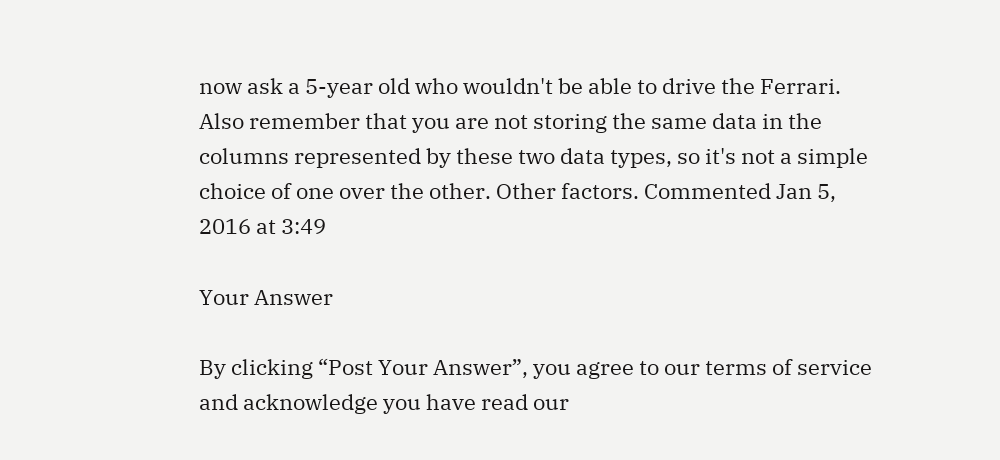now ask a 5-year old who wouldn't be able to drive the Ferrari. Also remember that you are not storing the same data in the columns represented by these two data types, so it's not a simple choice of one over the other. Other factors. Commented Jan 5, 2016 at 3:49

Your Answer

By clicking “Post Your Answer”, you agree to our terms of service and acknowledge you have read our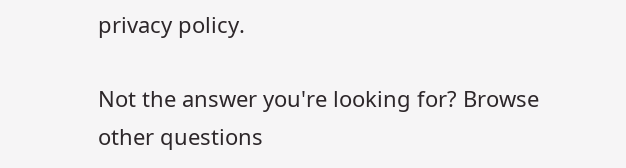privacy policy.

Not the answer you're looking for? Browse other questions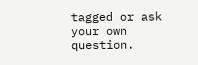tagged or ask your own question.